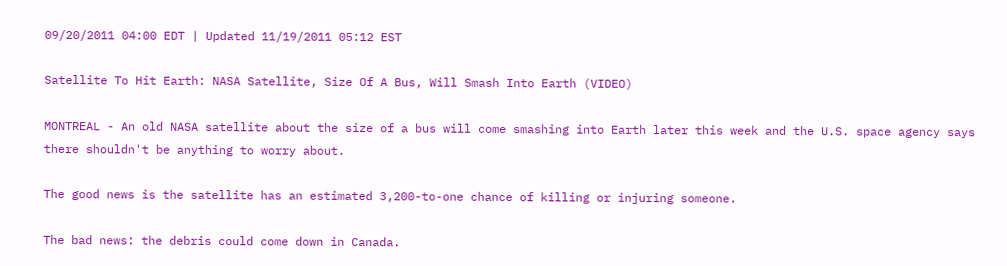09/20/2011 04:00 EDT | Updated 11/19/2011 05:12 EST

Satellite To Hit Earth: NASA Satellite, Size Of A Bus, Will Smash Into Earth (VIDEO)

MONTREAL - An old NASA satellite about the size of a bus will come smashing into Earth later this week and the U.S. space agency says there shouldn't be anything to worry about.

The good news is the satellite has an estimated 3,200-to-one chance of killing or injuring someone.

The bad news: the debris could come down in Canada.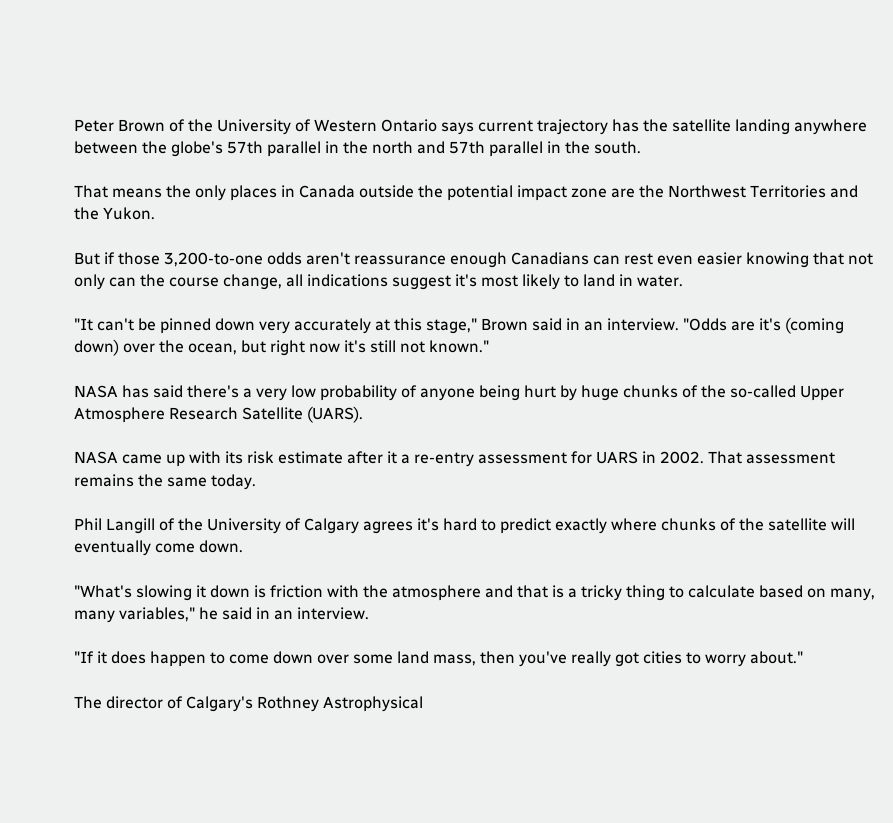Peter Brown of the University of Western Ontario says current trajectory has the satellite landing anywhere between the globe's 57th parallel in the north and 57th parallel in the south.

That means the only places in Canada outside the potential impact zone are the Northwest Territories and the Yukon.

But if those 3,200-to-one odds aren't reassurance enough Canadians can rest even easier knowing that not only can the course change, all indications suggest it's most likely to land in water.

"It can't be pinned down very accurately at this stage," Brown said in an interview. "Odds are it's (coming down) over the ocean, but right now it's still not known."

NASA has said there's a very low probability of anyone being hurt by huge chunks of the so-called Upper Atmosphere Research Satellite (UARS).

NASA came up with its risk estimate after it a re-entry assessment for UARS in 2002. That assessment remains the same today.

Phil Langill of the University of Calgary agrees it's hard to predict exactly where chunks of the satellite will eventually come down.

"What's slowing it down is friction with the atmosphere and that is a tricky thing to calculate based on many, many variables," he said in an interview.

"If it does happen to come down over some land mass, then you've really got cities to worry about."

The director of Calgary's Rothney Astrophysical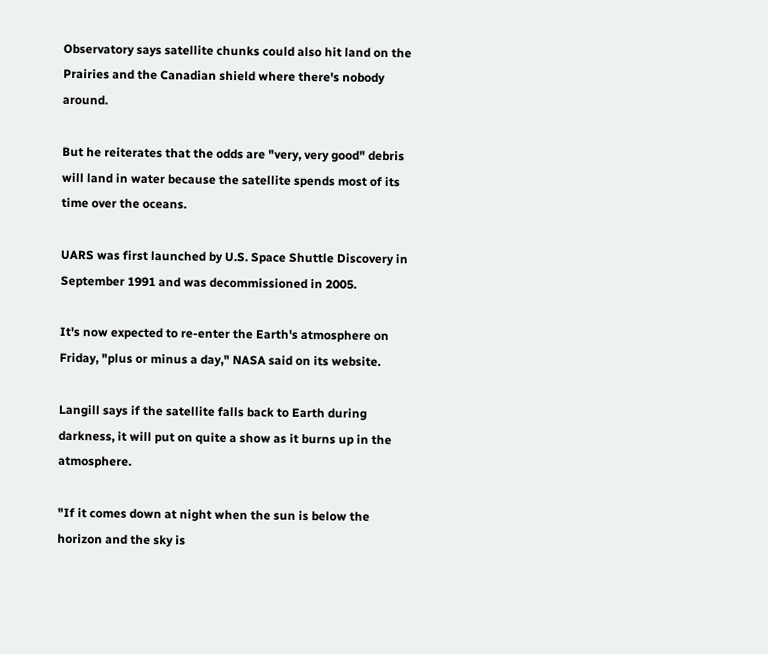Observatory says satellite chunks could also hit land on the Prairies and the Canadian shield where there's nobody around.

But he reiterates that the odds are "very, very good" debris will land in water because the satellite spends most of its time over the oceans.

UARS was first launched by U.S. Space Shuttle Discovery in September 1991 and was decommissioned in 2005.

It's now expected to re-enter the Earth's atmosphere on Friday, "plus or minus a day," NASA said on its website.

Langill says if the satellite falls back to Earth during darkness, it will put on quite a show as it burns up in the atmosphere.

"If it comes down at night when the sun is below the horizon and the sky is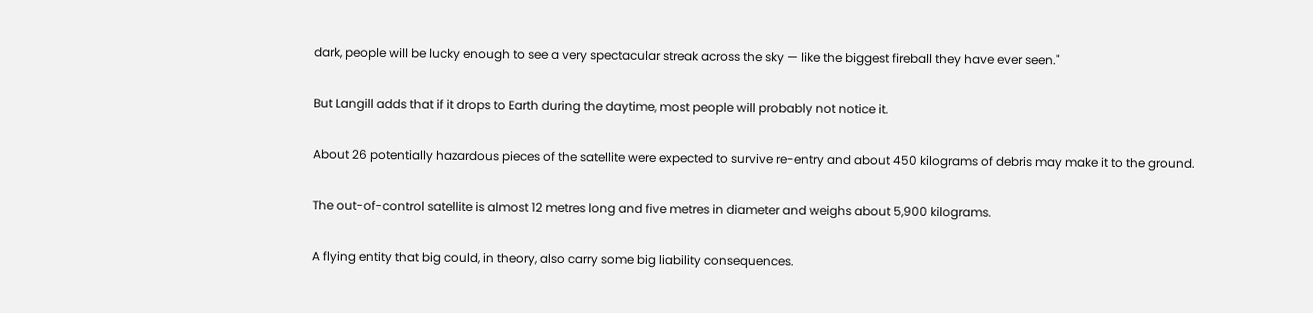dark, people will be lucky enough to see a very spectacular streak across the sky — like the biggest fireball they have ever seen."

But Langill adds that if it drops to Earth during the daytime, most people will probably not notice it.

About 26 potentially hazardous pieces of the satellite were expected to survive re-entry and about 450 kilograms of debris may make it to the ground.

The out-of-control satellite is almost 12 metres long and five metres in diameter and weighs about 5,900 kilograms.

A flying entity that big could, in theory, also carry some big liability consequences.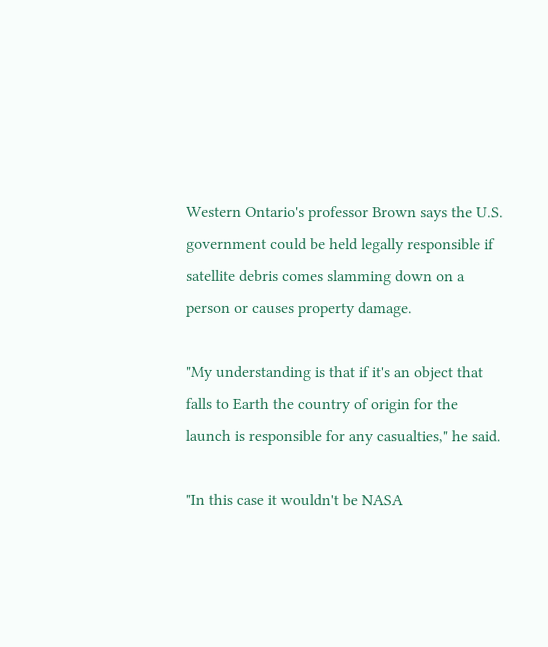Western Ontario's professor Brown says the U.S. government could be held legally responsible if satellite debris comes slamming down on a person or causes property damage.

"My understanding is that if it's an object that falls to Earth the country of origin for the launch is responsible for any casualties," he said.

"In this case it wouldn't be NASA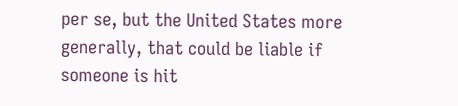per se, but the United States more generally, that could be liable if someone is hit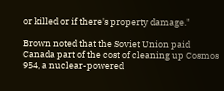or killed or if there's property damage."

Brown noted that the Soviet Union paid Canada part of the cost of cleaning up Cosmos 954, a nuclear-powered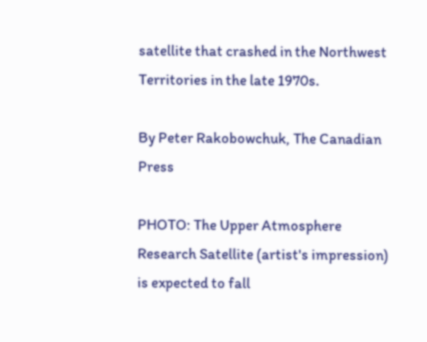satellite that crashed in the Northwest Territories in the late 1970s.

By Peter Rakobowchuk, The Canadian Press

PHOTO: The Upper Atmosphere Research Satellite (artist's impression) is expected to fall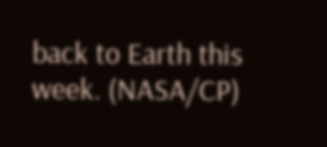back to Earth this week. (NASA/CP)